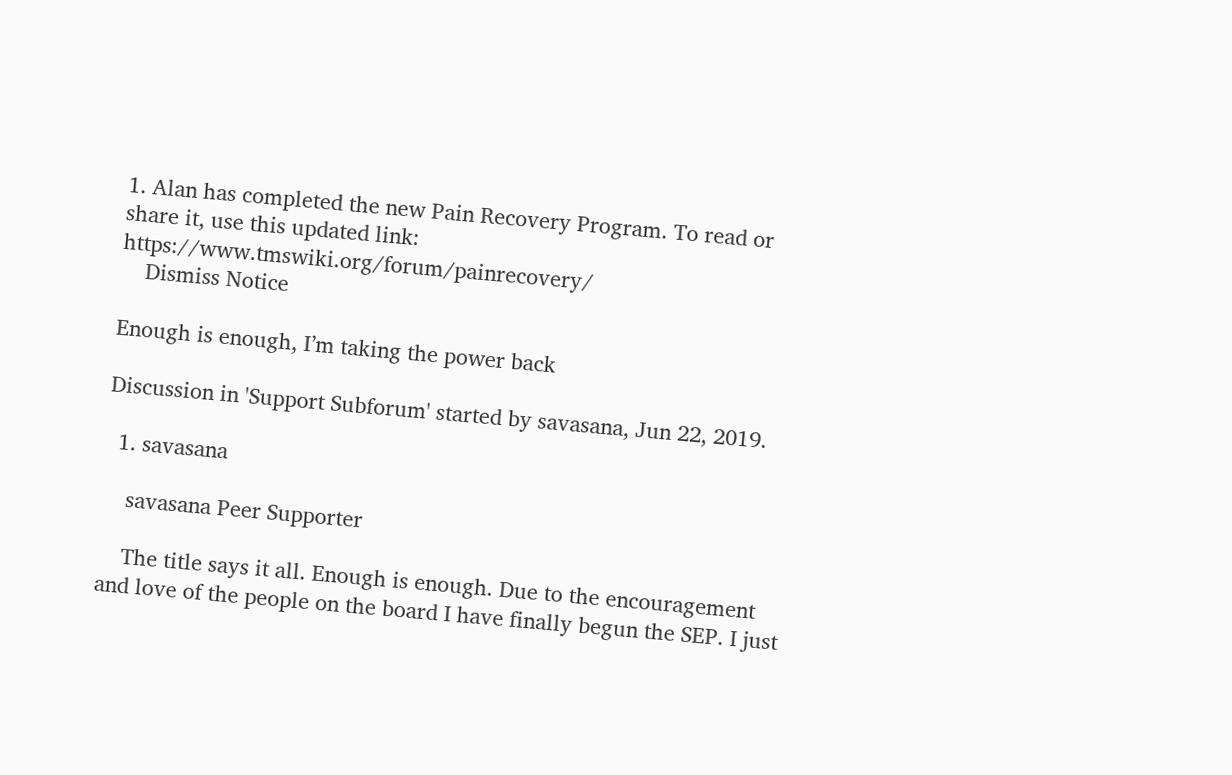1. Alan has completed the new Pain Recovery Program. To read or share it, use this updated link: https://www.tmswiki.org/forum/painrecovery/
    Dismiss Notice

Enough is enough, I’m taking the power back

Discussion in 'Support Subforum' started by savasana, Jun 22, 2019.

  1. savasana

    savasana Peer Supporter

    The title says it all. Enough is enough. Due to the encouragement and love of the people on the board I have finally begun the SEP. I just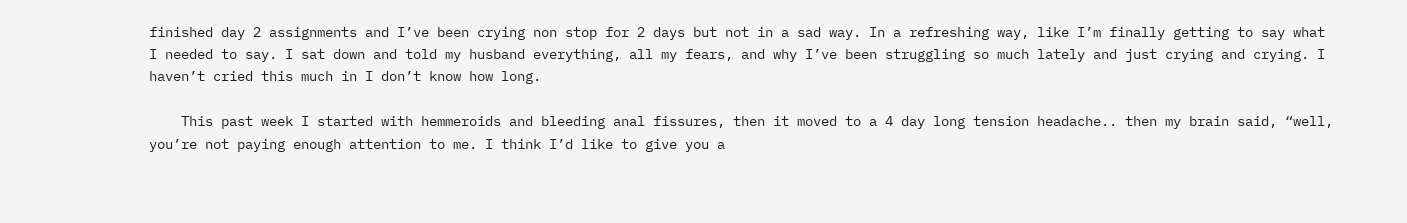finished day 2 assignments and I’ve been crying non stop for 2 days but not in a sad way. In a refreshing way, like I’m finally getting to say what I needed to say. I sat down and told my husband everything, all my fears, and why I’ve been struggling so much lately and just crying and crying. I haven’t cried this much in I don’t know how long.

    This past week I started with hemmeroids and bleeding anal fissures, then it moved to a 4 day long tension headache.. then my brain said, “well, you’re not paying enough attention to me. I think I’d like to give you a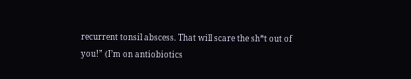recurrent tonsil abscess. That will scare the sh*t out of you!” (I’m on antiobiotics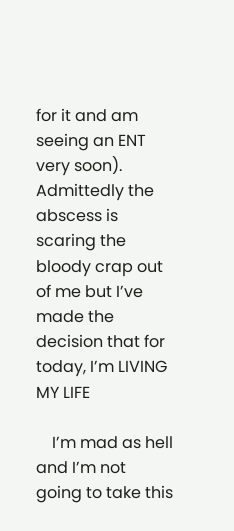for it and am seeing an ENT very soon). Admittedly the abscess is scaring the bloody crap out of me but I’ve made the decision that for today, I’m LIVING MY LIFE

    I’m mad as hell and I’m not going to take this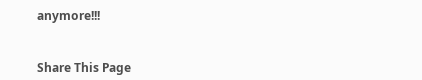anymore!!!


Share This Page